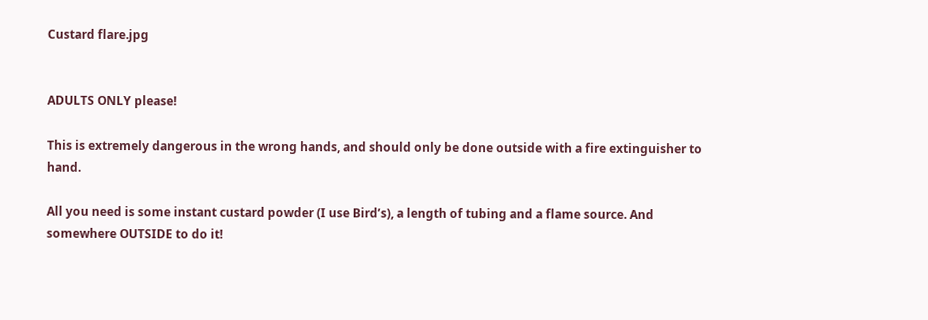Custard flare.jpg


ADULTS ONLY please!

This is extremely dangerous in the wrong hands, and should only be done outside with a fire extinguisher to hand.

All you need is some instant custard powder (I use Bird’s), a length of tubing and a flame source. And somewhere OUTSIDE to do it!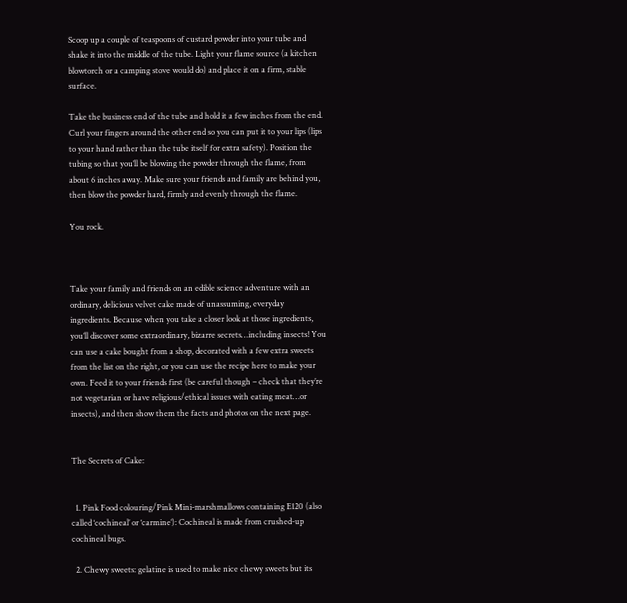Scoop up a couple of teaspoons of custard powder into your tube and shake it into the middle of the tube. Light your flame source (a kitchen blowtorch or a camping stove would do) and place it on a firm, stable surface.

Take the business end of the tube and hold it a few inches from the end. Curl your fingers around the other end so you can put it to your lips (lips to your hand rather than the tube itself for extra safety). Position the tubing so that you’ll be blowing the powder through the flame, from about 6 inches away. Make sure your friends and family are behind you, then blow the powder hard, firmly and evenly through the flame.

You rock.



Take your family and friends on an edible science adventure with an ordinary, delicious velvet cake made of unassuming, everyday ingredients. Because when you take a closer look at those ingredients, you’ll discover some extraordinary, bizarre secrets…including insects! You can use a cake bought from a shop, decorated with a few extra sweets from the list on the right, or you can use the recipe here to make your own. Feed it to your friends first (be careful though – check that they’re not vegetarian or have religious/ethical issues with eating meat…or insects), and then show them the facts and photos on the next page.


The Secrets of Cake:


  1. Pink Food colouring/Pink Mini-marshmallows containing E120 (also called ‘cochineal’ or ‘carmine’): Cochineal is made from crushed-up cochineal bugs.

  2. Chewy sweets: gelatine is used to make nice chewy sweets but its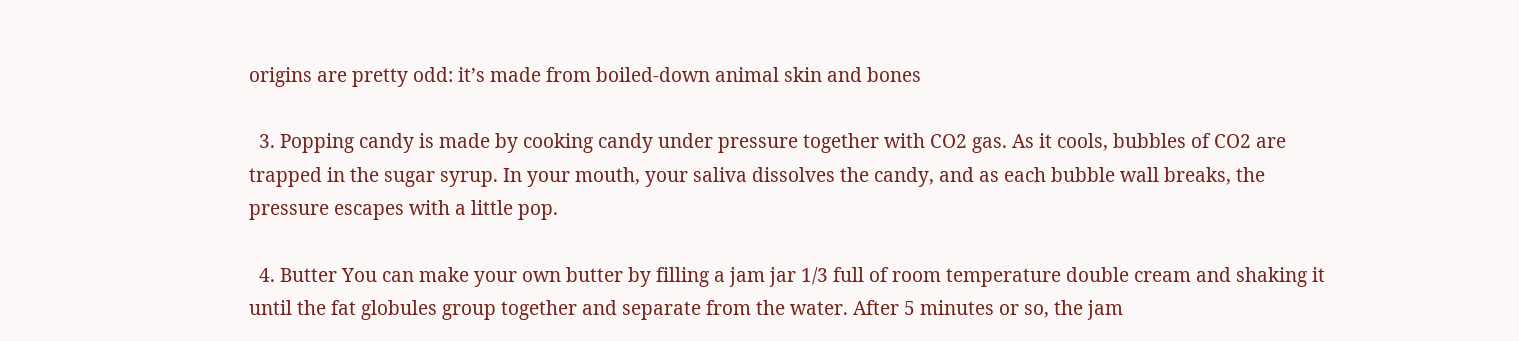origins are pretty odd: it’s made from boiled-down animal skin and bones

  3. Popping candy is made by cooking candy under pressure together with CO2 gas. As it cools, bubbles of CO2 are trapped in the sugar syrup. In your mouth, your saliva dissolves the candy, and as each bubble wall breaks, the pressure escapes with a little pop.

  4. Butter You can make your own butter by filling a jam jar 1/3 full of room temperature double cream and shaking it until the fat globules group together and separate from the water. After 5 minutes or so, the jam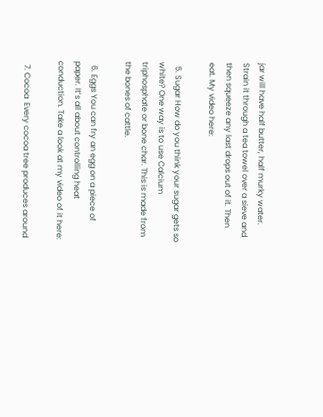jar will have half butter, half murky water. Strain it through a tea towel over a sieve and then squeeze any last drops out of it. Then eat. My video here:

  5. Sugar How do you think your sugar gets so white? One way is to use Calcium triphosphate or bone char. This is made from the bones of cattle.

  6. Eggs You can fry an egg on a piece of paper. It’s all about controlling heat conduction. Take a look at my video of it here:

  7. Cocoa  Every cocoa tree produces around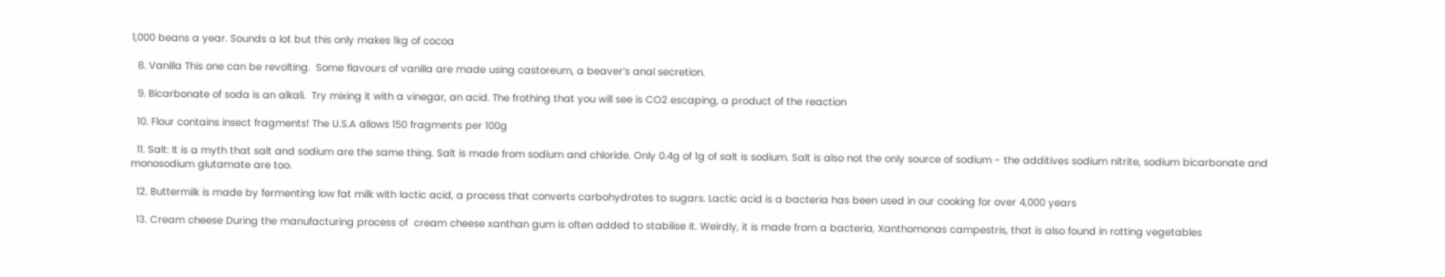1,000 beans a year. Sounds a lot but this only makes 1kg of cocoa

  8. Vanilla This one can be revolting.  Some flavours of vanilla are made using castoreum, a beaver’s anal secretion.

  9. Bicarbonate of soda is an alkali.  Try mixing it with a vinegar, an acid. The frothing that you will see is CO2 escaping, a product of the reaction

  10. Flour contains insect fragments! The U.S.A allows 150 fragments per 100g

  11. Salt: It is a myth that salt and sodium are the same thing. Salt is made from sodium and chloride. Only 0.4g of 1g of salt is sodium. Salt is also not the only source of sodium - the additives sodium nitrite, sodium bicarbonate and monosodium glutamate are too.

  12. Buttermilk is made by fermenting low fat milk with lactic acid, a process that converts carbohydrates to sugars. Lactic acid is a bacteria has been used in our cooking for over 4,000 years

  13. Cream cheese During the manufacturing process of  cream cheese xanthan gum is often added to stabilise it. Weirdly, it is made from a bacteria, Xanthomonas campestris, that is also found in rotting vegetables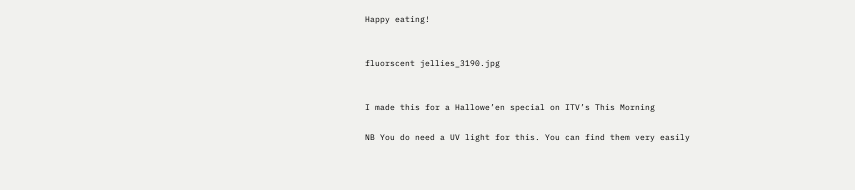Happy eating!


fluorscent jellies_3190.jpg


I made this for a Hallowe’en special on ITV’s This Morning

NB You do need a UV light for this. You can find them very easily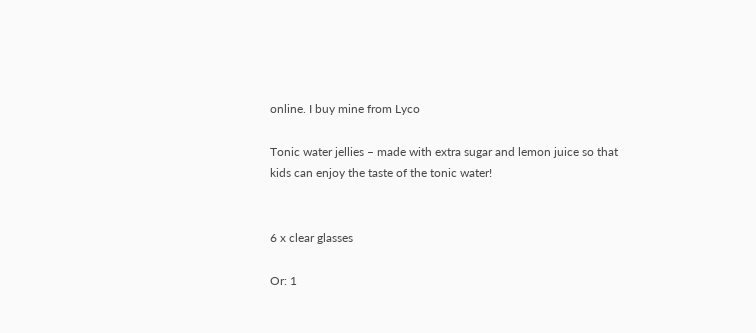online. I buy mine from Lyco

Tonic water jellies – made with extra sugar and lemon juice so that kids can enjoy the taste of the tonic water!


6 x clear glasses

Or: 1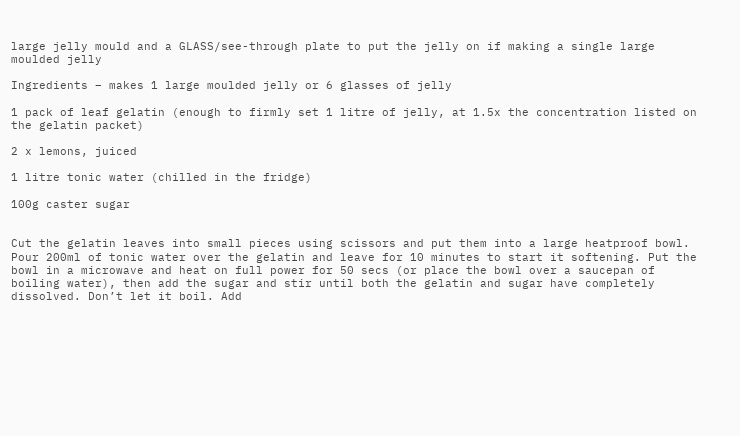large jelly mould and a GLASS/see-through plate to put the jelly on if making a single large moulded jelly

Ingredients – makes 1 large moulded jelly or 6 glasses of jelly

1 pack of leaf gelatin (enough to firmly set 1 litre of jelly, at 1.5x the concentration listed on the gelatin packet)

2 x lemons, juiced

1 litre tonic water (chilled in the fridge)

100g caster sugar


Cut the gelatin leaves into small pieces using scissors and put them into a large heatproof bowl. Pour 200ml of tonic water over the gelatin and leave for 10 minutes to start it softening. Put the bowl in a microwave and heat on full power for 50 secs (or place the bowl over a saucepan of boiling water), then add the sugar and stir until both the gelatin and sugar have completely dissolved. Don’t let it boil. Add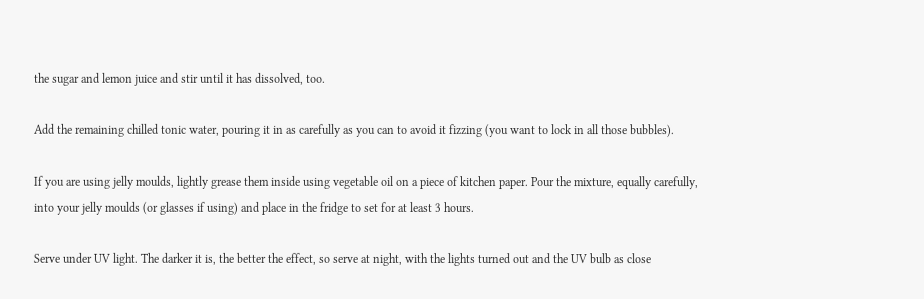the sugar and lemon juice and stir until it has dissolved, too.

Add the remaining chilled tonic water, pouring it in as carefully as you can to avoid it fizzing (you want to lock in all those bubbles).

If you are using jelly moulds, lightly grease them inside using vegetable oil on a piece of kitchen paper. Pour the mixture, equally carefully, into your jelly moulds (or glasses if using) and place in the fridge to set for at least 3 hours.

Serve under UV light. The darker it is, the better the effect, so serve at night, with the lights turned out and the UV bulb as close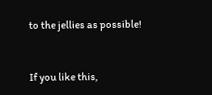to the jellies as possible!


If you like this,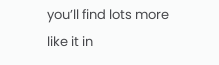you’ll find lots more like it in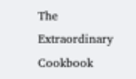The Extraordinary Cookbook